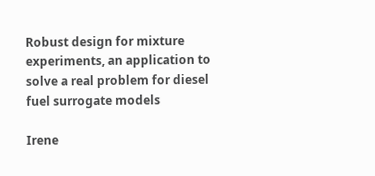Robust design for mixture experiments, an application to solve a real problem for diesel fuel surrogate models

Irene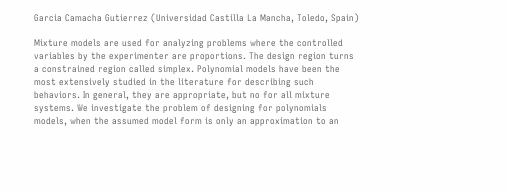Garcia Camacha Gutierrez (Universidad Castilla La Mancha, Toledo, Spain)

Mixture models are used for analyzing problems where the controlled variables by the experimenter are proportions. The design region turns a constrained region called simplex. Polynomial models have been the most extensively studied in the literature for describing such behaviors. In general, they are appropriate, but no for all mixture systems. We investigate the problem of designing for polynomials models, when the assumed model form is only an approximation to an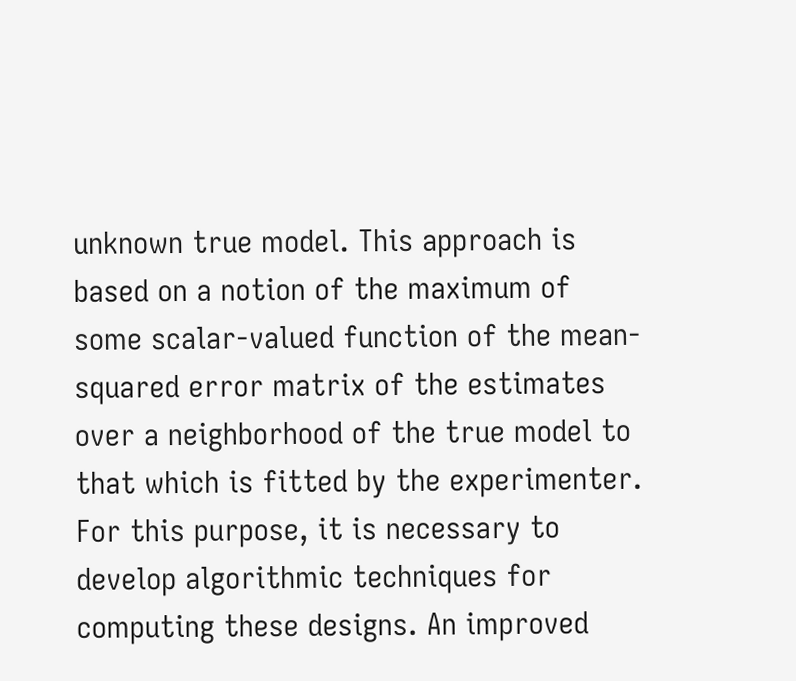unknown true model. This approach is based on a notion of the maximum of some scalar-valued function of the mean-squared error matrix of the estimates over a neighborhood of the true model to that which is fitted by the experimenter. For this purpose, it is necessary to develop algorithmic techniques for computing these designs. An improved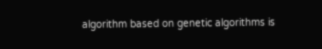algorithm based on genetic algorithms is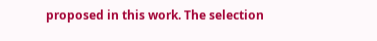proposed in this work. The selection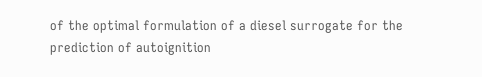of the optimal formulation of a diesel surrogate for the prediction of autoignition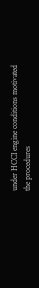under HCCI engine conditions motivated the procedures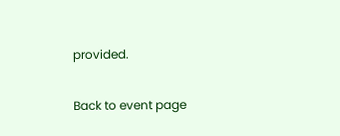provided.

Back to event page